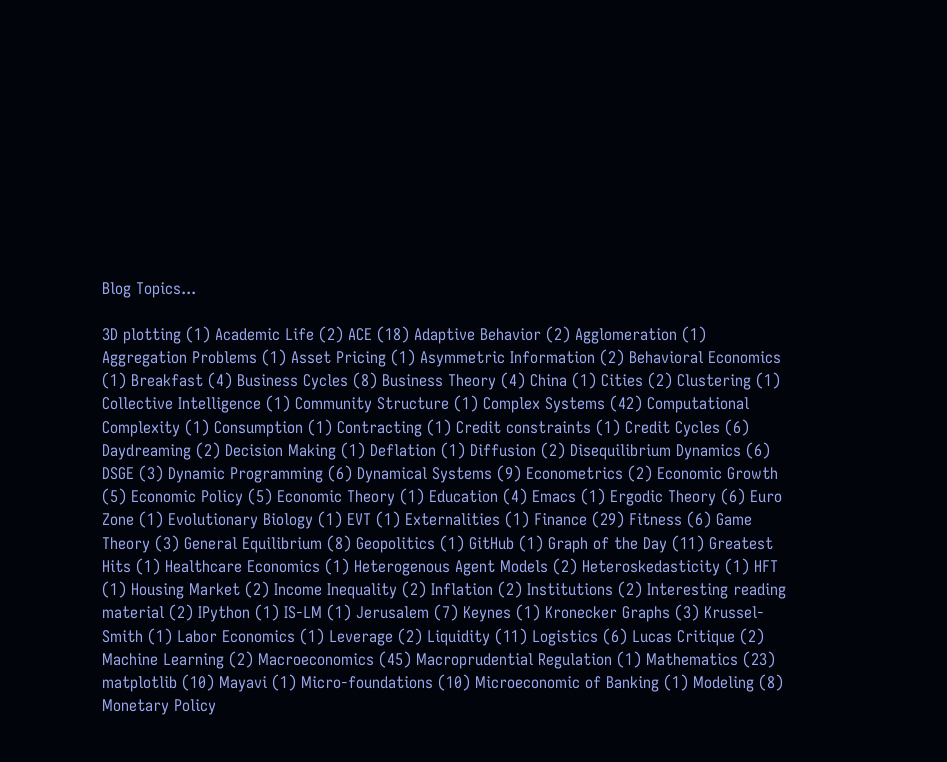Blog Topics...

3D plotting (1) Academic Life (2) ACE (18) Adaptive Behavior (2) Agglomeration (1) Aggregation Problems (1) Asset Pricing (1) Asymmetric Information (2) Behavioral Economics (1) Breakfast (4) Business Cycles (8) Business Theory (4) China (1) Cities (2) Clustering (1) Collective Intelligence (1) Community Structure (1) Complex Systems (42) Computational Complexity (1) Consumption (1) Contracting (1) Credit constraints (1) Credit Cycles (6) Daydreaming (2) Decision Making (1) Deflation (1) Diffusion (2) Disequilibrium Dynamics (6) DSGE (3) Dynamic Programming (6) Dynamical Systems (9) Econometrics (2) Economic Growth (5) Economic Policy (5) Economic Theory (1) Education (4) Emacs (1) Ergodic Theory (6) Euro Zone (1) Evolutionary Biology (1) EVT (1) Externalities (1) Finance (29) Fitness (6) Game Theory (3) General Equilibrium (8) Geopolitics (1) GitHub (1) Graph of the Day (11) Greatest Hits (1) Healthcare Economics (1) Heterogenous Agent Models (2) Heteroskedasticity (1) HFT (1) Housing Market (2) Income Inequality (2) Inflation (2) Institutions (2) Interesting reading material (2) IPython (1) IS-LM (1) Jerusalem (7) Keynes (1) Kronecker Graphs (3) Krussel-Smith (1) Labor Economics (1) Leverage (2) Liquidity (11) Logistics (6) Lucas Critique (2) Machine Learning (2) Macroeconomics (45) Macroprudential Regulation (1) Mathematics (23) matplotlib (10) Mayavi (1) Micro-foundations (10) Microeconomic of Banking (1) Modeling (8) Monetary Policy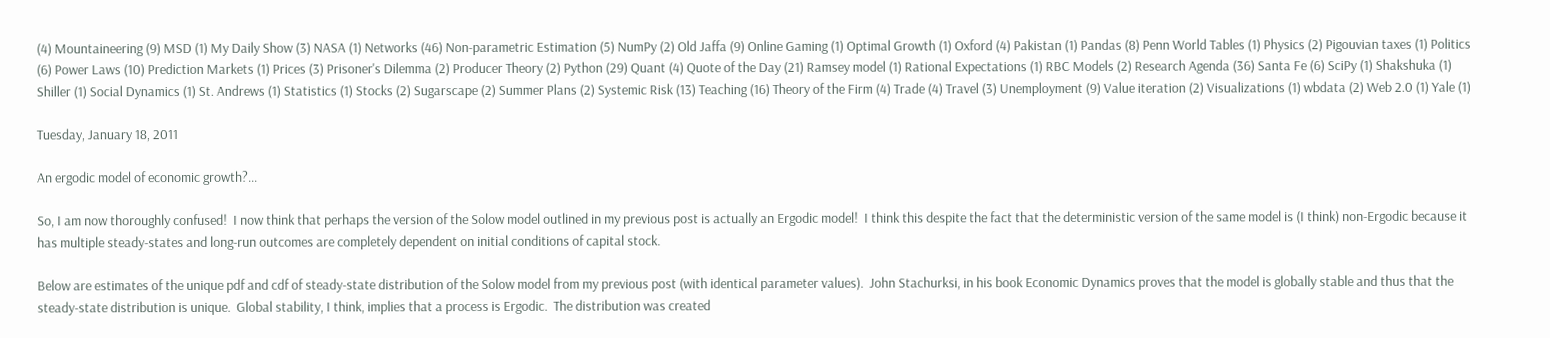(4) Mountaineering (9) MSD (1) My Daily Show (3) NASA (1) Networks (46) Non-parametric Estimation (5) NumPy (2) Old Jaffa (9) Online Gaming (1) Optimal Growth (1) Oxford (4) Pakistan (1) Pandas (8) Penn World Tables (1) Physics (2) Pigouvian taxes (1) Politics (6) Power Laws (10) Prediction Markets (1) Prices (3) Prisoner's Dilemma (2) Producer Theory (2) Python (29) Quant (4) Quote of the Day (21) Ramsey model (1) Rational Expectations (1) RBC Models (2) Research Agenda (36) Santa Fe (6) SciPy (1) Shakshuka (1) Shiller (1) Social Dynamics (1) St. Andrews (1) Statistics (1) Stocks (2) Sugarscape (2) Summer Plans (2) Systemic Risk (13) Teaching (16) Theory of the Firm (4) Trade (4) Travel (3) Unemployment (9) Value iteration (2) Visualizations (1) wbdata (2) Web 2.0 (1) Yale (1)

Tuesday, January 18, 2011

An ergodic model of economic growth?...

So, I am now thoroughly confused!  I now think that perhaps the version of the Solow model outlined in my previous post is actually an Ergodic model!  I think this despite the fact that the deterministic version of the same model is (I think) non-Ergodic because it has multiple steady-states and long-run outcomes are completely dependent on initial conditions of capital stock.

Below are estimates of the unique pdf and cdf of steady-state distribution of the Solow model from my previous post (with identical parameter values).  John Stachurksi, in his book Economic Dynamics proves that the model is globally stable and thus that the steady-state distribution is unique.  Global stability, I think, implies that a process is Ergodic.  The distribution was created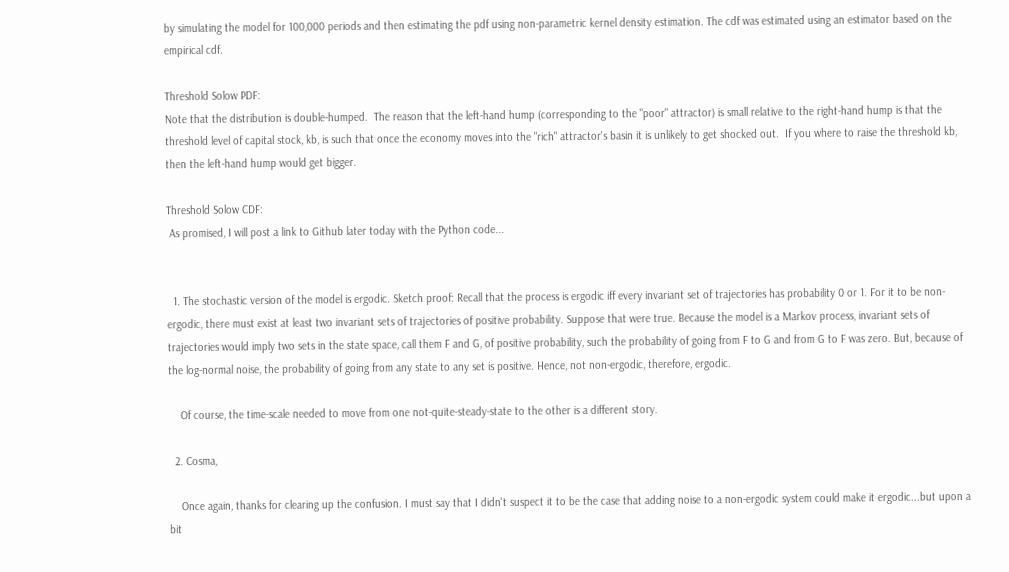by simulating the model for 100,000 periods and then estimating the pdf using non-parametric kernel density estimation. The cdf was estimated using an estimator based on the empirical cdf.

Threshold Solow PDF:
Note that the distribution is double-humped.  The reason that the left-hand hump (corresponding to the "poor" attractor) is small relative to the right-hand hump is that the threshold level of capital stock, kb, is such that once the economy moves into the "rich" attractor's basin it is unlikely to get shocked out.  If you where to raise the threshold kb, then the left-hand hump would get bigger.

Threshold Solow CDF:
 As promised, I will post a link to Github later today with the Python code...


  1. The stochastic version of the model is ergodic. Sketch proof: Recall that the process is ergodic iff every invariant set of trajectories has probability 0 or 1. For it to be non-ergodic, there must exist at least two invariant sets of trajectories of positive probability. Suppose that were true. Because the model is a Markov process, invariant sets of trajectories would imply two sets in the state space, call them F and G, of positive probability, such the probability of going from F to G and from G to F was zero. But, because of the log-normal noise, the probability of going from any state to any set is positive. Hence, not non-ergodic, therefore, ergodic.

    Of course, the time-scale needed to move from one not-quite-steady-state to the other is a different story.

  2. Cosma,

    Once again, thanks for clearing up the confusion. I must say that I didn't suspect it to be the case that adding noise to a non-ergodic system could make it ergodic...but upon a bit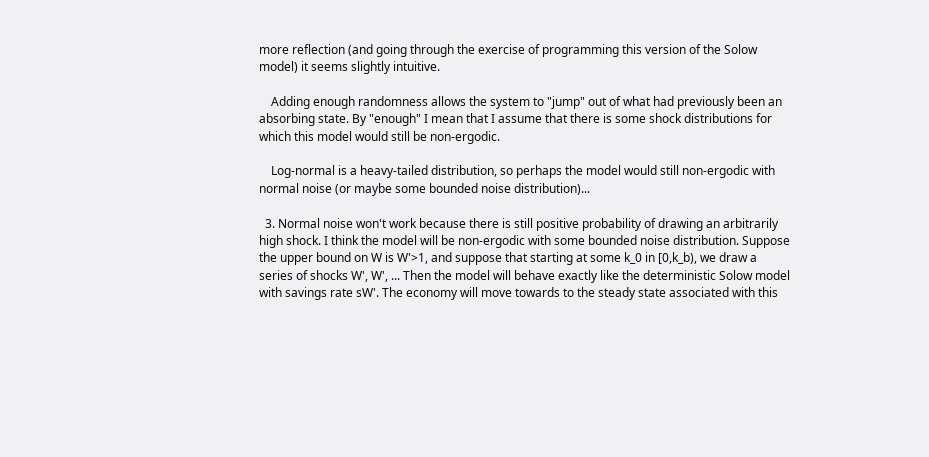more reflection (and going through the exercise of programming this version of the Solow model) it seems slightly intuitive.

    Adding enough randomness allows the system to "jump" out of what had previously been an absorbing state. By "enough" I mean that I assume that there is some shock distributions for which this model would still be non-ergodic.

    Log-normal is a heavy-tailed distribution, so perhaps the model would still non-ergodic with normal noise (or maybe some bounded noise distribution)...

  3. Normal noise won't work because there is still positive probability of drawing an arbitrarily high shock. I think the model will be non-ergodic with some bounded noise distribution. Suppose the upper bound on W is W'>1, and suppose that starting at some k_0 in [0,k_b), we draw a series of shocks W', W', ... Then the model will behave exactly like the deterministic Solow model with savings rate sW'. The economy will move towards to the steady state associated with this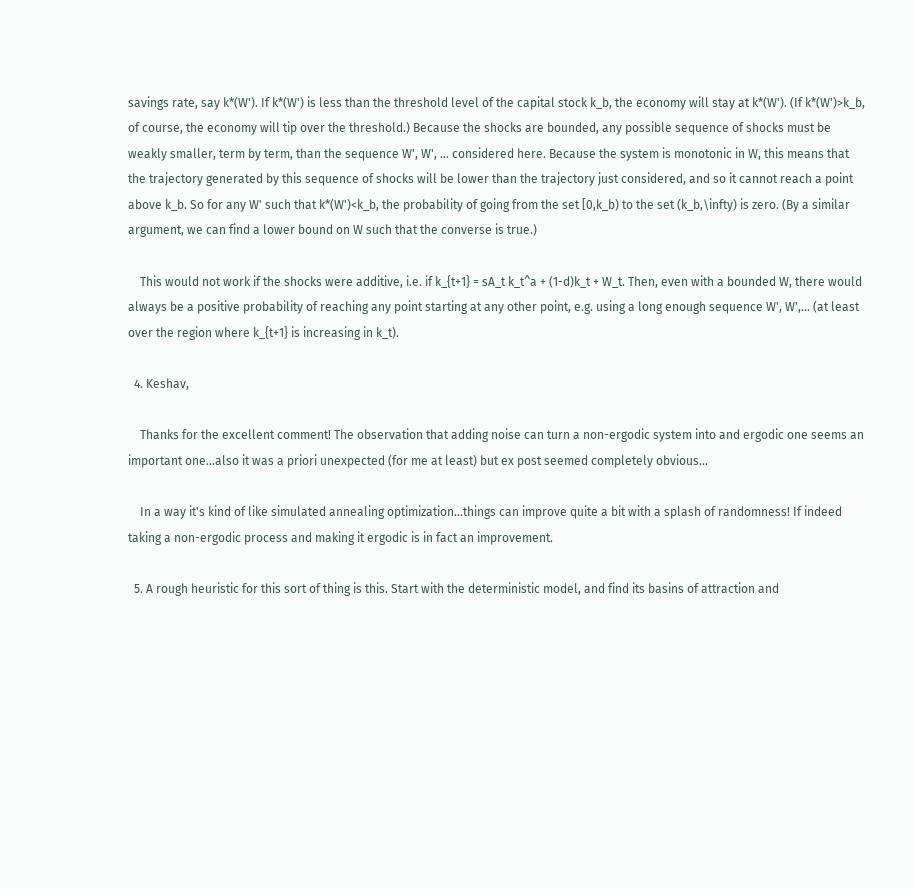savings rate, say k*(W'). If k*(W') is less than the threshold level of the capital stock k_b, the economy will stay at k*(W'). (If k*(W')>k_b, of course, the economy will tip over the threshold.) Because the shocks are bounded, any possible sequence of shocks must be weakly smaller, term by term, than the sequence W', W', ... considered here. Because the system is monotonic in W, this means that the trajectory generated by this sequence of shocks will be lower than the trajectory just considered, and so it cannot reach a point above k_b. So for any W' such that k*(W')<k_b, the probability of going from the set [0,k_b) to the set (k_b,\infty) is zero. (By a similar argument, we can find a lower bound on W such that the converse is true.)

    This would not work if the shocks were additive, i.e. if k_{t+1} = sA_t k_t^a + (1-d)k_t + W_t. Then, even with a bounded W, there would always be a positive probability of reaching any point starting at any other point, e.g. using a long enough sequence W', W',... (at least over the region where k_{t+1} is increasing in k_t).

  4. Keshav,

    Thanks for the excellent comment! The observation that adding noise can turn a non-ergodic system into and ergodic one seems an important one...also it was a priori unexpected (for me at least) but ex post seemed completely obvious...

    In a way it's kind of like simulated annealing optimization...things can improve quite a bit with a splash of randomness! If indeed taking a non-ergodic process and making it ergodic is in fact an improvement.

  5. A rough heuristic for this sort of thing is this. Start with the deterministic model, and find its basins of attraction and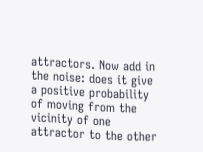attractors. Now add in the noise: does it give a positive probability of moving from the vicinity of one attractor to the other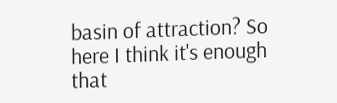basin of attraction? So here I think it's enough that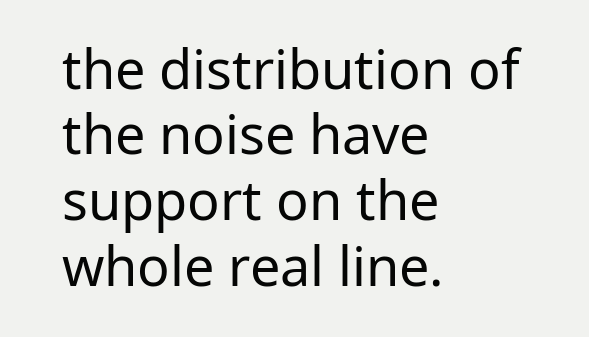the distribution of the noise have support on the whole real line.